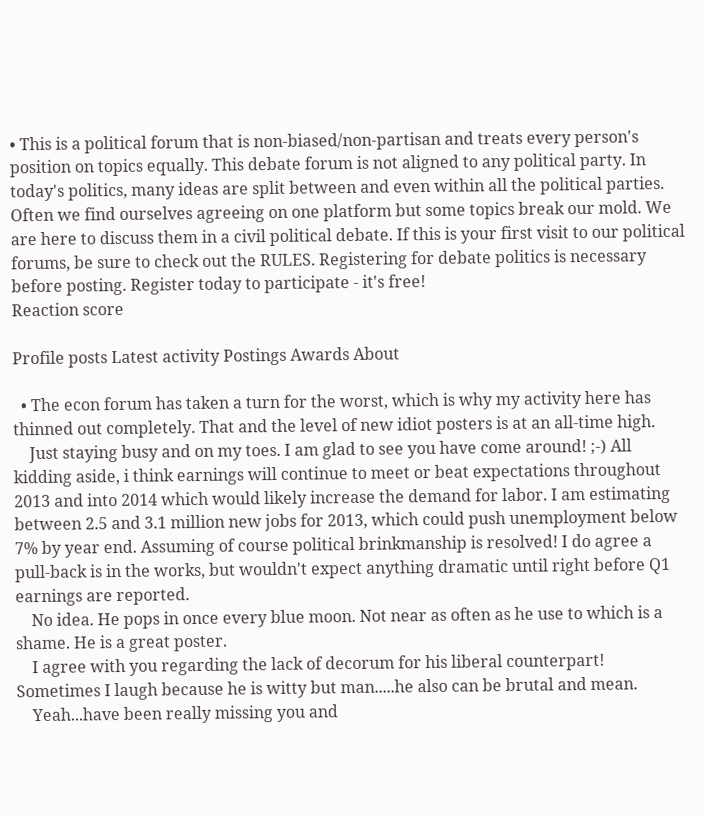• This is a political forum that is non-biased/non-partisan and treats every person's position on topics equally. This debate forum is not aligned to any political party. In today's politics, many ideas are split between and even within all the political parties. Often we find ourselves agreeing on one platform but some topics break our mold. We are here to discuss them in a civil political debate. If this is your first visit to our political forums, be sure to check out the RULES. Registering for debate politics is necessary before posting. Register today to participate - it's free!
Reaction score

Profile posts Latest activity Postings Awards About

  • The econ forum has taken a turn for the worst, which is why my activity here has thinned out completely. That and the level of new idiot posters is at an all-time high.
    Just staying busy and on my toes. I am glad to see you have come around! ;-) All kidding aside, i think earnings will continue to meet or beat expectations throughout 2013 and into 2014 which would likely increase the demand for labor. I am estimating between 2.5 and 3.1 million new jobs for 2013, which could push unemployment below 7% by year end. Assuming of course political brinkmanship is resolved! I do agree a pull-back is in the works, but wouldn't expect anything dramatic until right before Q1 earnings are reported.
    No idea. He pops in once every blue moon. Not near as often as he use to which is a shame. He is a great poster.
    I agree with you regarding the lack of decorum for his liberal counterpart! Sometimes I laugh because he is witty but man.....he also can be brutal and mean.
    Yeah...have been really missing you and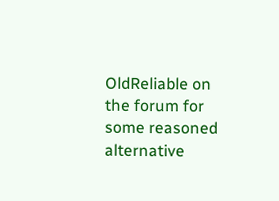OldReliable on the forum for some reasoned alternative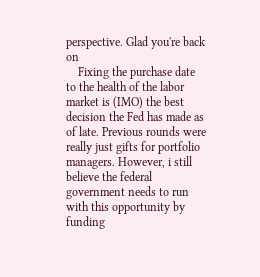perspective. Glad you're back on
    Fixing the purchase date to the health of the labor market is (IMO) the best decision the Fed has made as of late. Previous rounds were really just gifts for portfolio managers. However, i still believe the federal government needs to run with this opportunity by funding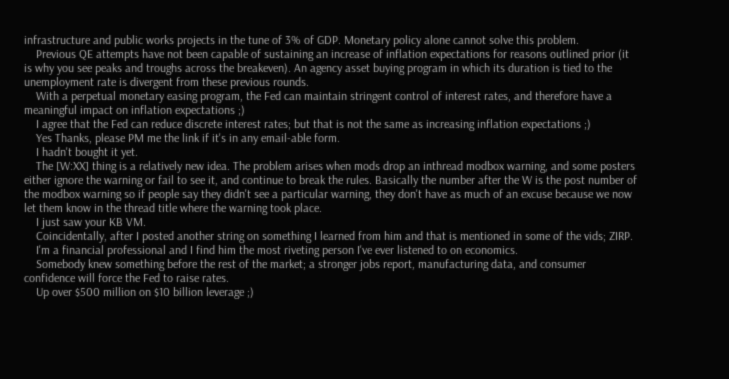infrastructure and public works projects in the tune of 3% of GDP. Monetary policy alone cannot solve this problem.
    Previous QE attempts have not been capable of sustaining an increase of inflation expectations for reasons outlined prior (it is why you see peaks and troughs across the breakeven). An agency asset buying program in which its duration is tied to the unemployment rate is divergent from these previous rounds.
    With a perpetual monetary easing program, the Fed can maintain stringent control of interest rates, and therefore have a meaningful impact on inflation expectations ;)
    I agree that the Fed can reduce discrete interest rates; but that is not the same as increasing inflation expectations ;)
    Yes Thanks, please PM me the link if it's in any email-able form.
    I hadn't bought it yet.
    The [W:XX] thing is a relatively new idea. The problem arises when mods drop an inthread modbox warning, and some posters either ignore the warning or fail to see it, and continue to break the rules. Basically the number after the W is the post number of the modbox warning so if people say they didn't see a particular warning, they don't have as much of an excuse because we now let them know in the thread title where the warning took place.
    I just saw your KB VM.
    Coincidentally, after I posted another string on something I learned from him and that is mentioned in some of the vids; ZIRP.
    I'm a financial professional and I find him the most riveting person I've ever listened to on economics.
    Somebody knew something before the rest of the market; a stronger jobs report, manufacturing data, and consumer confidence will force the Fed to raise rates.
    Up over $500 million on $10 billion leverage ;)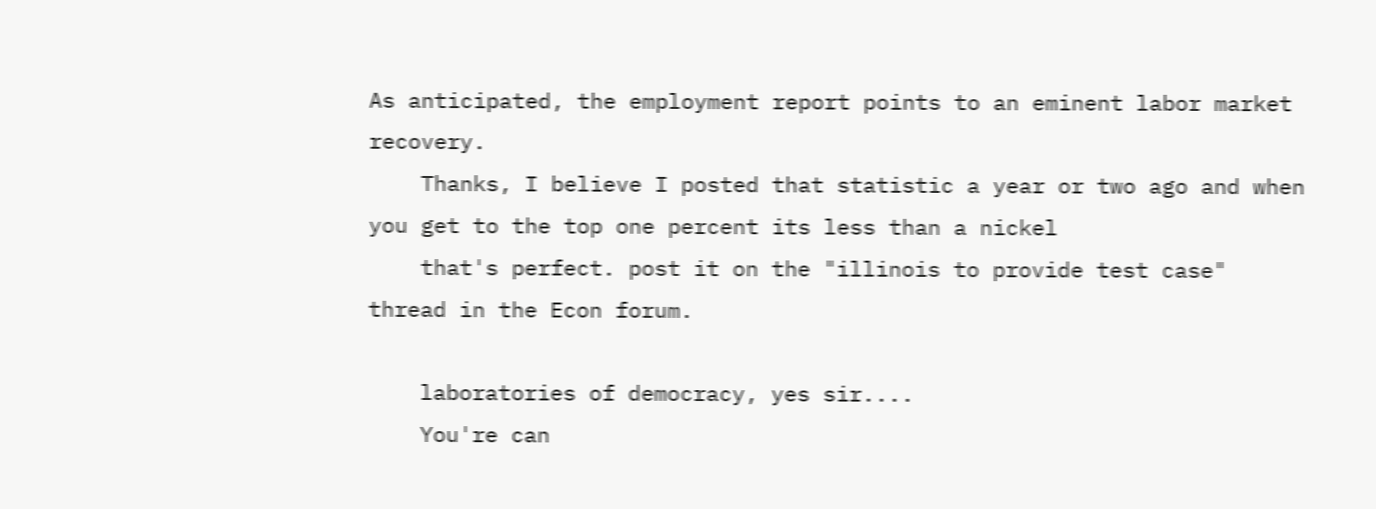As anticipated, the employment report points to an eminent labor market recovery.
    Thanks, I believe I posted that statistic a year or two ago and when you get to the top one percent its less than a nickel
    that's perfect. post it on the "illinois to provide test case" thread in the Econ forum.

    laboratories of democracy, yes sir....
    You're can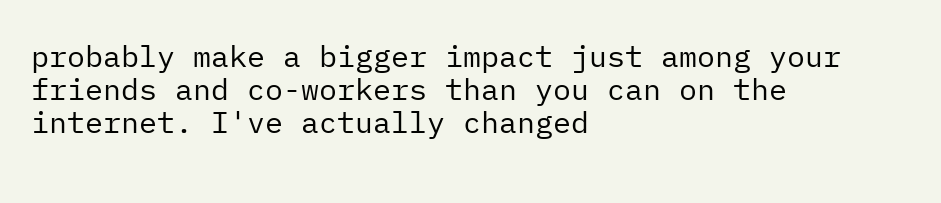probably make a bigger impact just among your friends and co-workers than you can on the internet. I've actually changed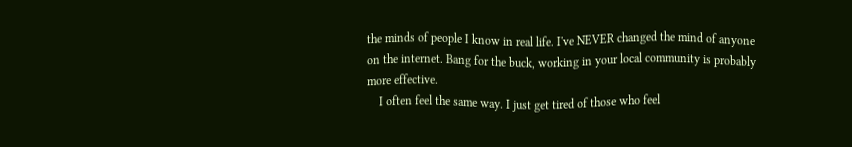the minds of people I know in real life. I've NEVER changed the mind of anyone on the internet. Bang for the buck, working in your local community is probably more effective.
    I often feel the same way. I just get tired of those who feel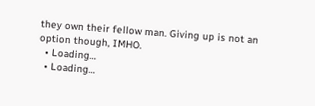they own their fellow man. Giving up is not an option though, IMHO.
  • Loading…
  • Loading…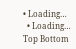• Loading…
  • Loading…
Top Bottom